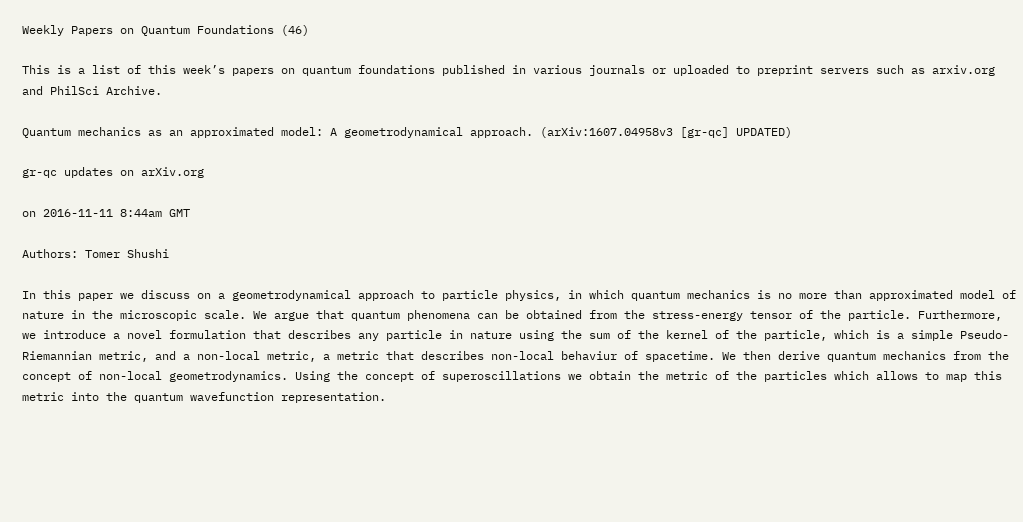Weekly Papers on Quantum Foundations (46)

This is a list of this week’s papers on quantum foundations published in various journals or uploaded to preprint servers such as arxiv.org and PhilSci Archive.

Quantum mechanics as an approximated model: A geometrodynamical approach. (arXiv:1607.04958v3 [gr-qc] UPDATED)

gr-qc updates on arXiv.org

on 2016-11-11 8:44am GMT

Authors: Tomer Shushi

In this paper we discuss on a geometrodynamical approach to particle physics, in which quantum mechanics is no more than approximated model of nature in the microscopic scale. We argue that quantum phenomena can be obtained from the stress-energy tensor of the particle. Furthermore, we introduce a novel formulation that describes any particle in nature using the sum of the kernel of the particle, which is a simple Pseudo-Riemannian metric, and a non-local metric, a metric that describes non-local behaviur of spacetime. We then derive quantum mechanics from the concept of non-local geometrodynamics. Using the concept of superoscillations we obtain the metric of the particles which allows to map this metric into the quantum wavefunction representation.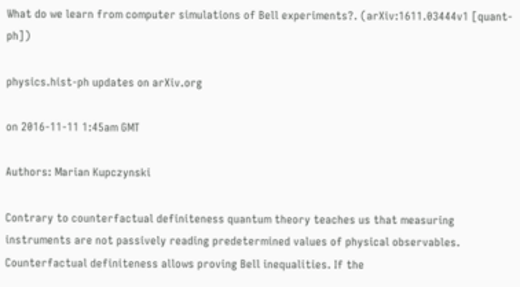What do we learn from computer simulations of Bell experiments?. (arXiv:1611.03444v1 [quant-ph])

physics.hist-ph updates on arXiv.org

on 2016-11-11 1:45am GMT

Authors: Marian Kupczynski

Contrary to counterfactual definiteness quantum theory teaches us that measuring instruments are not passively reading predetermined values of physical observables. Counterfactual definiteness allows proving Bell inequalities. If the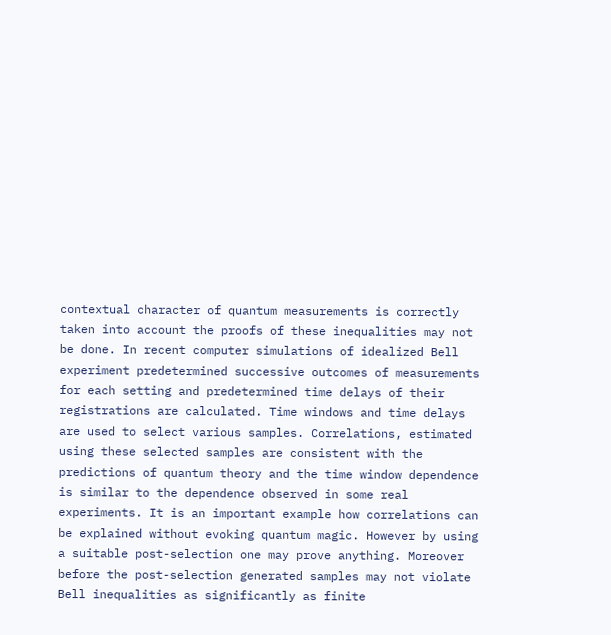contextual character of quantum measurements is correctly taken into account the proofs of these inequalities may not be done. In recent computer simulations of idealized Bell experiment predetermined successive outcomes of measurements for each setting and predetermined time delays of their registrations are calculated. Time windows and time delays are used to select various samples. Correlations, estimated using these selected samples are consistent with the predictions of quantum theory and the time window dependence is similar to the dependence observed in some real experiments. It is an important example how correlations can be explained without evoking quantum magic. However by using a suitable post-selection one may prove anything. Moreover before the post-selection generated samples may not violate Bell inequalities as significantly as finite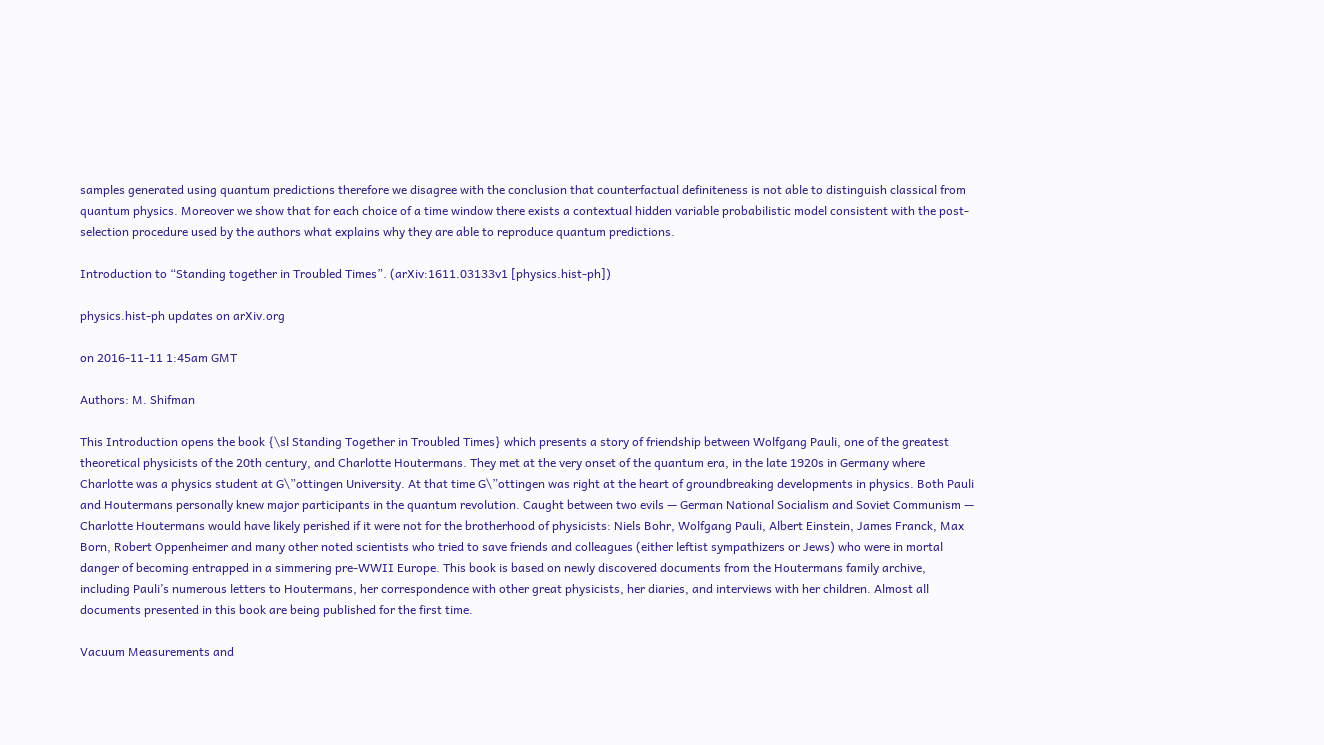samples generated using quantum predictions therefore we disagree with the conclusion that counterfactual definiteness is not able to distinguish classical from quantum physics. Moreover we show that for each choice of a time window there exists a contextual hidden variable probabilistic model consistent with the post-selection procedure used by the authors what explains why they are able to reproduce quantum predictions.

Introduction to “Standing together in Troubled Times”. (arXiv:1611.03133v1 [physics.hist-ph])

physics.hist-ph updates on arXiv.org

on 2016-11-11 1:45am GMT

Authors: M. Shifman

This Introduction opens the book {\sl Standing Together in Troubled Times} which presents a story of friendship between Wolfgang Pauli, one of the greatest theoretical physicists of the 20th century, and Charlotte Houtermans. They met at the very onset of the quantum era, in the late 1920s in Germany where Charlotte was a physics student at G\”ottingen University. At that time G\”ottingen was right at the heart of groundbreaking developments in physics. Both Pauli and Houtermans personally knew major participants in the quantum revolution. Caught between two evils — German National Socialism and Soviet Communism — Charlotte Houtermans would have likely perished if it were not for the brotherhood of physicists: Niels Bohr, Wolfgang Pauli, Albert Einstein, James Franck, Max Born, Robert Oppenheimer and many other noted scientists who tried to save friends and colleagues (either leftist sympathizers or Jews) who were in mortal danger of becoming entrapped in a simmering pre-WWII Europe. This book is based on newly discovered documents from the Houtermans family archive, including Pauli’s numerous letters to Houtermans, her correspondence with other great physicists, her diaries, and interviews with her children. Almost all documents presented in this book are being published for the first time.

Vacuum Measurements and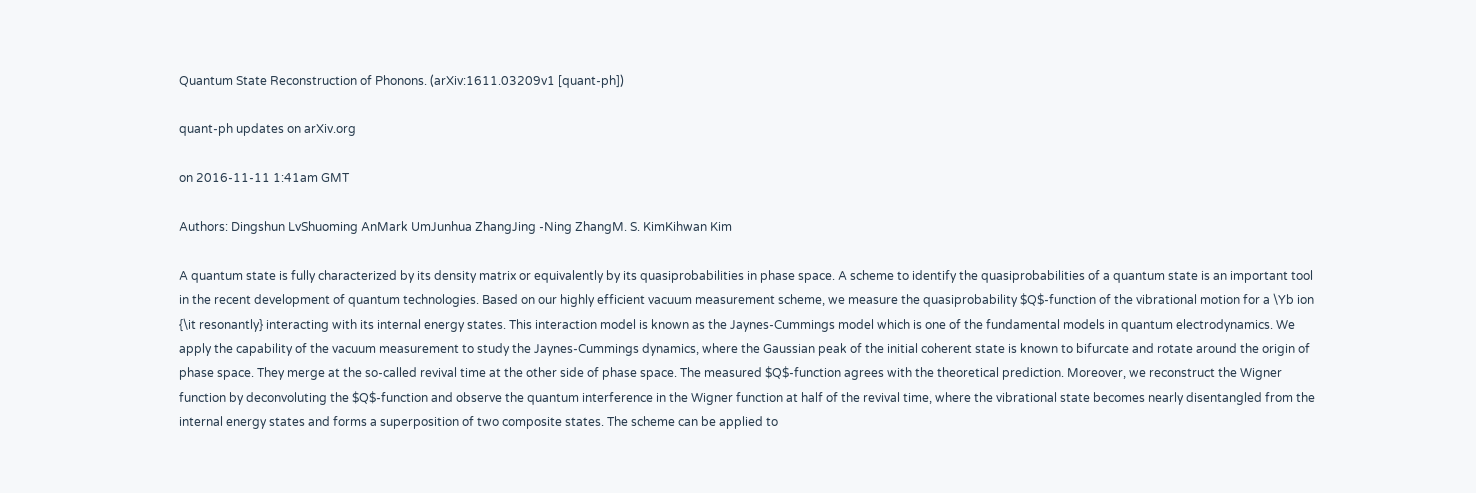Quantum State Reconstruction of Phonons. (arXiv:1611.03209v1 [quant-ph])

quant-ph updates on arXiv.org

on 2016-11-11 1:41am GMT

Authors: Dingshun LvShuoming AnMark UmJunhua ZhangJing -Ning ZhangM. S. KimKihwan Kim

A quantum state is fully characterized by its density matrix or equivalently by its quasiprobabilities in phase space. A scheme to identify the quasiprobabilities of a quantum state is an important tool in the recent development of quantum technologies. Based on our highly efficient vacuum measurement scheme, we measure the quasiprobability $Q$-function of the vibrational motion for a \Yb ion {\it resonantly} interacting with its internal energy states. This interaction model is known as the Jaynes-Cummings model which is one of the fundamental models in quantum electrodynamics. We apply the capability of the vacuum measurement to study the Jaynes-Cummings dynamics, where the Gaussian peak of the initial coherent state is known to bifurcate and rotate around the origin of phase space. They merge at the so-called revival time at the other side of phase space. The measured $Q$-function agrees with the theoretical prediction. Moreover, we reconstruct the Wigner function by deconvoluting the $Q$-function and observe the quantum interference in the Wigner function at half of the revival time, where the vibrational state becomes nearly disentangled from the internal energy states and forms a superposition of two composite states. The scheme can be applied to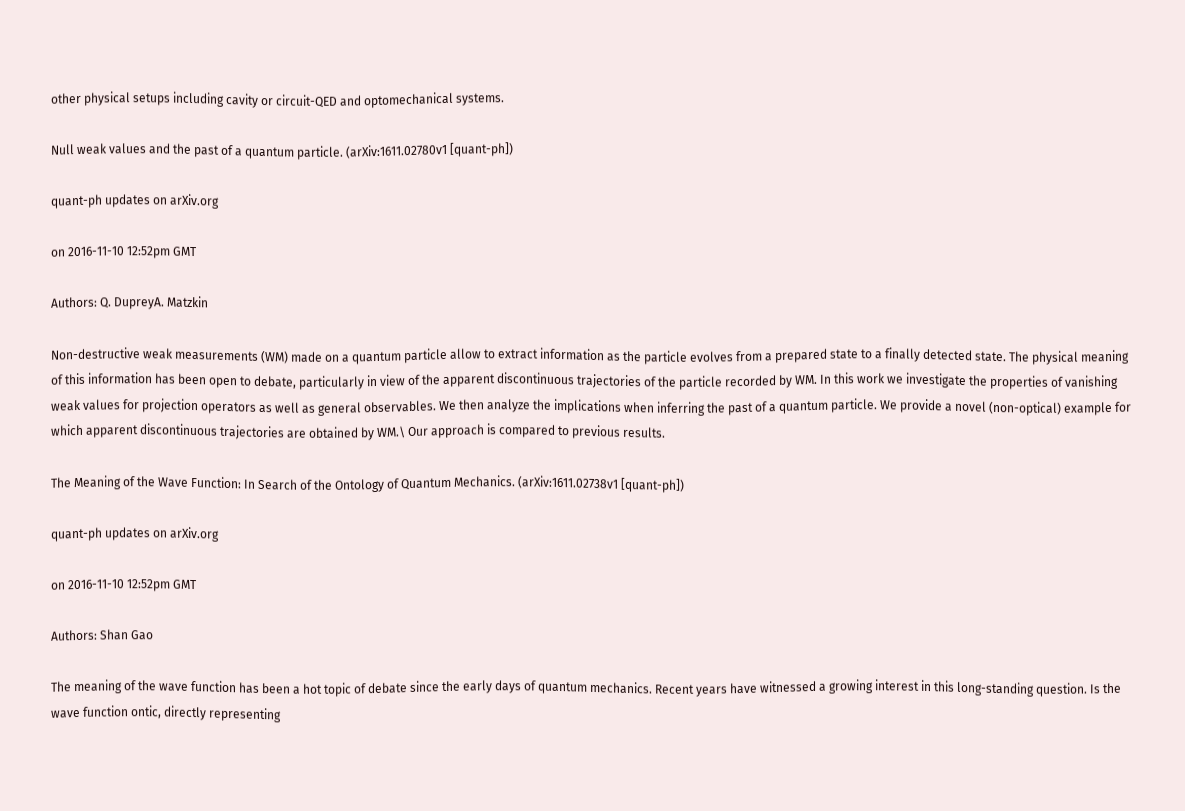other physical setups including cavity or circuit-QED and optomechanical systems.

Null weak values and the past of a quantum particle. (arXiv:1611.02780v1 [quant-ph])

quant-ph updates on arXiv.org

on 2016-11-10 12:52pm GMT

Authors: Q. DupreyA. Matzkin

Non-destructive weak measurements (WM) made on a quantum particle allow to extract information as the particle evolves from a prepared state to a finally detected state. The physical meaning of this information has been open to debate, particularly in view of the apparent discontinuous trajectories of the particle recorded by WM. In this work we investigate the properties of vanishing weak values for projection operators as well as general observables. We then analyze the implications when inferring the past of a quantum particle. We provide a novel (non-optical) example for which apparent discontinuous trajectories are obtained by WM.\ Our approach is compared to previous results.

The Meaning of the Wave Function: In Search of the Ontology of Quantum Mechanics. (arXiv:1611.02738v1 [quant-ph])

quant-ph updates on arXiv.org

on 2016-11-10 12:52pm GMT

Authors: Shan Gao

The meaning of the wave function has been a hot topic of debate since the early days of quantum mechanics. Recent years have witnessed a growing interest in this long-standing question. Is the wave function ontic, directly representing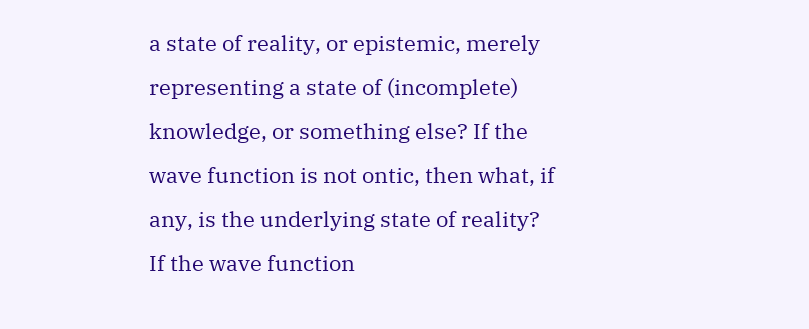a state of reality, or epistemic, merely representing a state of (incomplete) knowledge, or something else? If the wave function is not ontic, then what, if any, is the underlying state of reality? If the wave function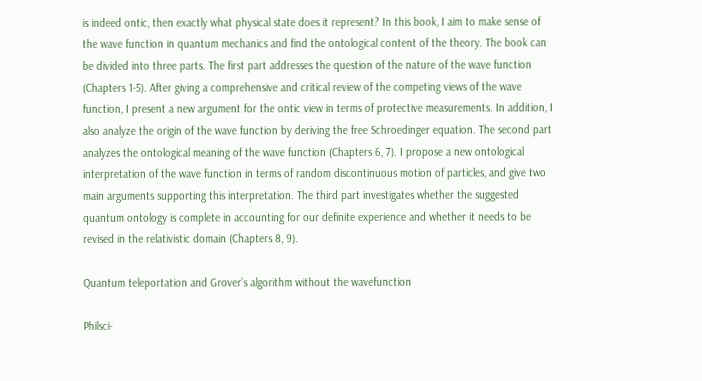is indeed ontic, then exactly what physical state does it represent? In this book, I aim to make sense of the wave function in quantum mechanics and find the ontological content of the theory. The book can be divided into three parts. The first part addresses the question of the nature of the wave function (Chapters 1-5). After giving a comprehensive and critical review of the competing views of the wave function, I present a new argument for the ontic view in terms of protective measurements. In addition, I also analyze the origin of the wave function by deriving the free Schroedinger equation. The second part analyzes the ontological meaning of the wave function (Chapters 6, 7). I propose a new ontological interpretation of the wave function in terms of random discontinuous motion of particles, and give two main arguments supporting this interpretation. The third part investigates whether the suggested quantum ontology is complete in accounting for our definite experience and whether it needs to be revised in the relativistic domain (Chapters 8, 9).

Quantum teleportation and Grover’s algorithm without the wavefunction

Philsci-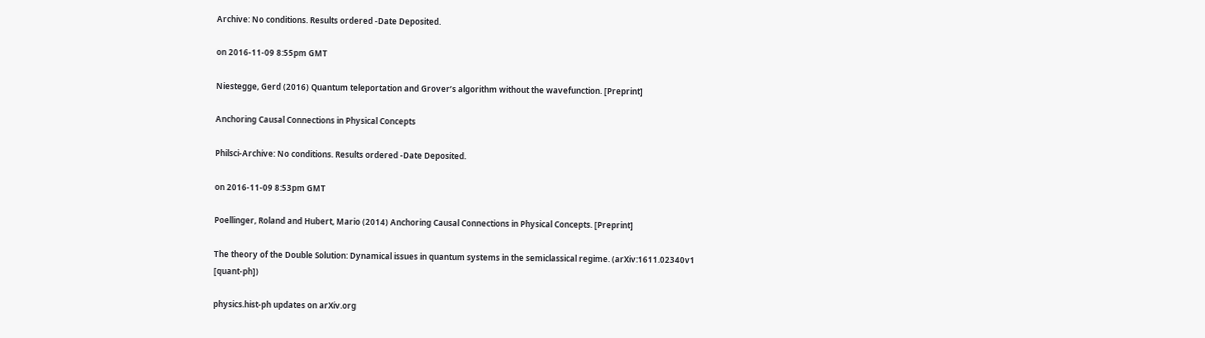Archive: No conditions. Results ordered -Date Deposited.

on 2016-11-09 8:55pm GMT

Niestegge, Gerd (2016) Quantum teleportation and Grover’s algorithm without the wavefunction. [Preprint]

Anchoring Causal Connections in Physical Concepts

Philsci-Archive: No conditions. Results ordered -Date Deposited.

on 2016-11-09 8:53pm GMT

Poellinger, Roland and Hubert, Mario (2014) Anchoring Causal Connections in Physical Concepts. [Preprint]

The theory of the Double Solution: Dynamical issues in quantum systems in the semiclassical regime. (arXiv:1611.02340v1 [quant-ph])

physics.hist-ph updates on arXiv.org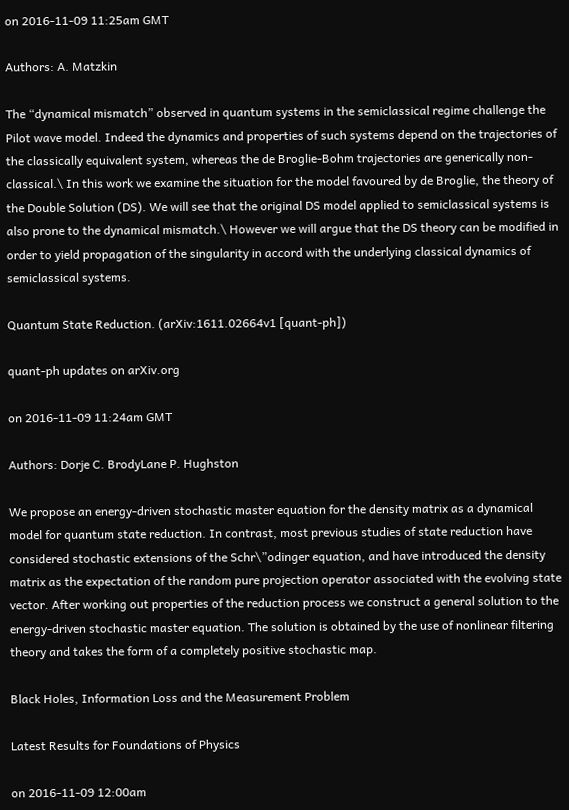on 2016-11-09 11:25am GMT

Authors: A. Matzkin

The “dynamical mismatch” observed in quantum systems in the semiclassical regime challenge the Pilot wave model. Indeed the dynamics and properties of such systems depend on the trajectories of the classically equivalent system, whereas the de Broglie-Bohm trajectories are generically non-classical.\ In this work we examine the situation for the model favoured by de Broglie, the theory of the Double Solution (DS). We will see that the original DS model applied to semiclassical systems is also prone to the dynamical mismatch.\ However we will argue that the DS theory can be modified in order to yield propagation of the singularity in accord with the underlying classical dynamics of semiclassical systems.

Quantum State Reduction. (arXiv:1611.02664v1 [quant-ph])

quant-ph updates on arXiv.org

on 2016-11-09 11:24am GMT

Authors: Dorje C. BrodyLane P. Hughston

We propose an energy-driven stochastic master equation for the density matrix as a dynamical model for quantum state reduction. In contrast, most previous studies of state reduction have considered stochastic extensions of the Schr\”odinger equation, and have introduced the density matrix as the expectation of the random pure projection operator associated with the evolving state vector. After working out properties of the reduction process we construct a general solution to the energy-driven stochastic master equation. The solution is obtained by the use of nonlinear filtering theory and takes the form of a completely positive stochastic map.

Black Holes, Information Loss and the Measurement Problem

Latest Results for Foundations of Physics

on 2016-11-09 12:00am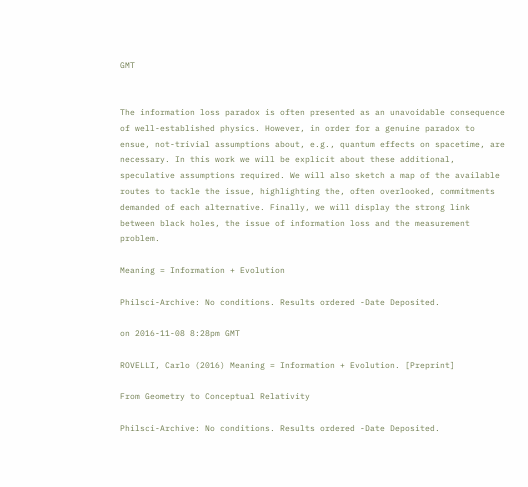GMT


The information loss paradox is often presented as an unavoidable consequence of well-established physics. However, in order for a genuine paradox to ensue, not-trivial assumptions about, e.g., quantum effects on spacetime, are necessary. In this work we will be explicit about these additional, speculative assumptions required. We will also sketch a map of the available routes to tackle the issue, highlighting the, often overlooked, commitments demanded of each alternative. Finally, we will display the strong link between black holes, the issue of information loss and the measurement problem.

Meaning = Information + Evolution

Philsci-Archive: No conditions. Results ordered -Date Deposited.

on 2016-11-08 8:28pm GMT

ROVELLI, Carlo (2016) Meaning = Information + Evolution. [Preprint]

From Geometry to Conceptual Relativity

Philsci-Archive: No conditions. Results ordered -Date Deposited.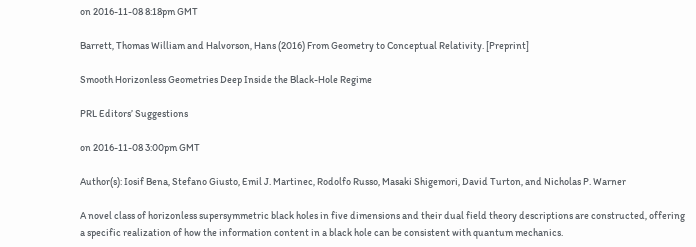on 2016-11-08 8:18pm GMT

Barrett, Thomas William and Halvorson, Hans (2016) From Geometry to Conceptual Relativity. [Preprint]

Smooth Horizonless Geometries Deep Inside the Black-Hole Regime

PRL Editors’ Suggestions

on 2016-11-08 3:00pm GMT

Author(s): Iosif Bena, Stefano Giusto, Emil J. Martinec, Rodolfo Russo, Masaki Shigemori, David Turton, and Nicholas P. Warner

A novel class of horizonless supersymmetric black holes in five dimensions and their dual field theory descriptions are constructed, offering a specific realization of how the information content in a black hole can be consistent with quantum mechanics.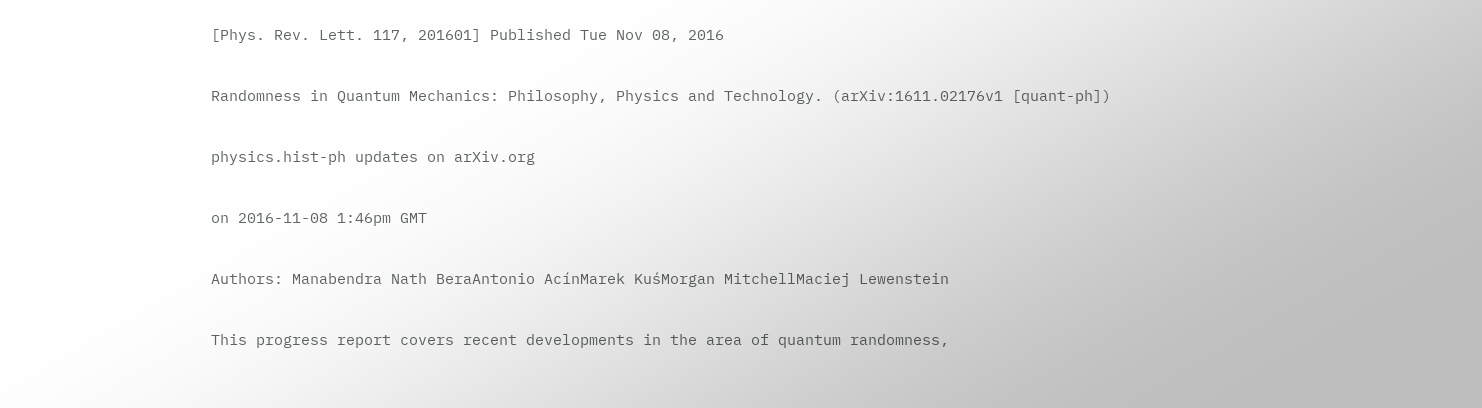[Phys. Rev. Lett. 117, 201601] Published Tue Nov 08, 2016

Randomness in Quantum Mechanics: Philosophy, Physics and Technology. (arXiv:1611.02176v1 [quant-ph])

physics.hist-ph updates on arXiv.org

on 2016-11-08 1:46pm GMT

Authors: Manabendra Nath BeraAntonio AcínMarek KuśMorgan MitchellMaciej Lewenstein

This progress report covers recent developments in the area of quantum randomness,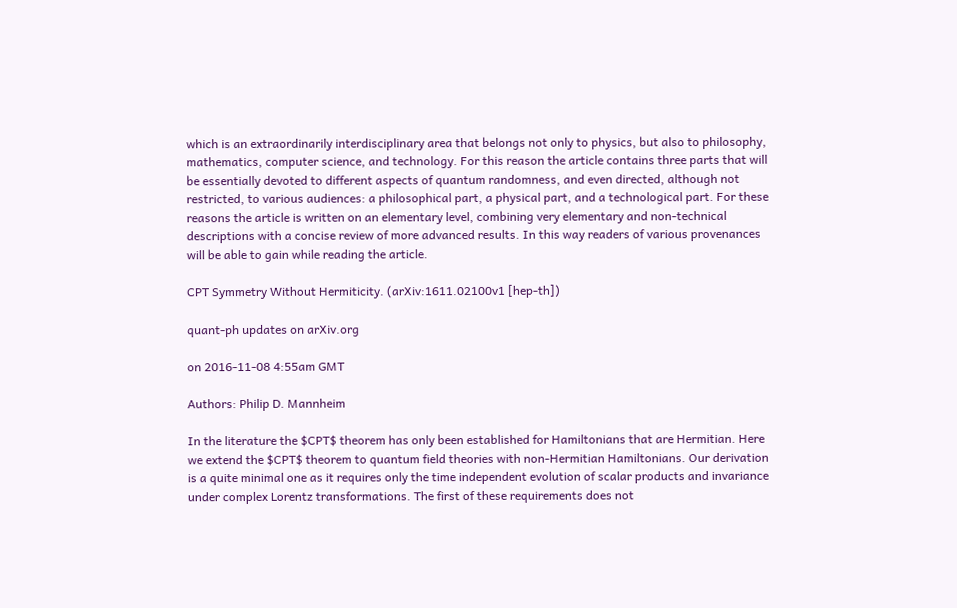which is an extraordinarily interdisciplinary area that belongs not only to physics, but also to philosophy, mathematics, computer science, and technology. For this reason the article contains three parts that will be essentially devoted to different aspects of quantum randomness, and even directed, although not restricted, to various audiences: a philosophical part, a physical part, and a technological part. For these reasons the article is written on an elementary level, combining very elementary and non-technical descriptions with a concise review of more advanced results. In this way readers of various provenances will be able to gain while reading the article.

CPT Symmetry Without Hermiticity. (arXiv:1611.02100v1 [hep-th])

quant-ph updates on arXiv.org

on 2016-11-08 4:55am GMT

Authors: Philip D. Mannheim

In the literature the $CPT$ theorem has only been established for Hamiltonians that are Hermitian. Here we extend the $CPT$ theorem to quantum field theories with non-Hermitian Hamiltonians. Our derivation is a quite minimal one as it requires only the time independent evolution of scalar products and invariance under complex Lorentz transformations. The first of these requirements does not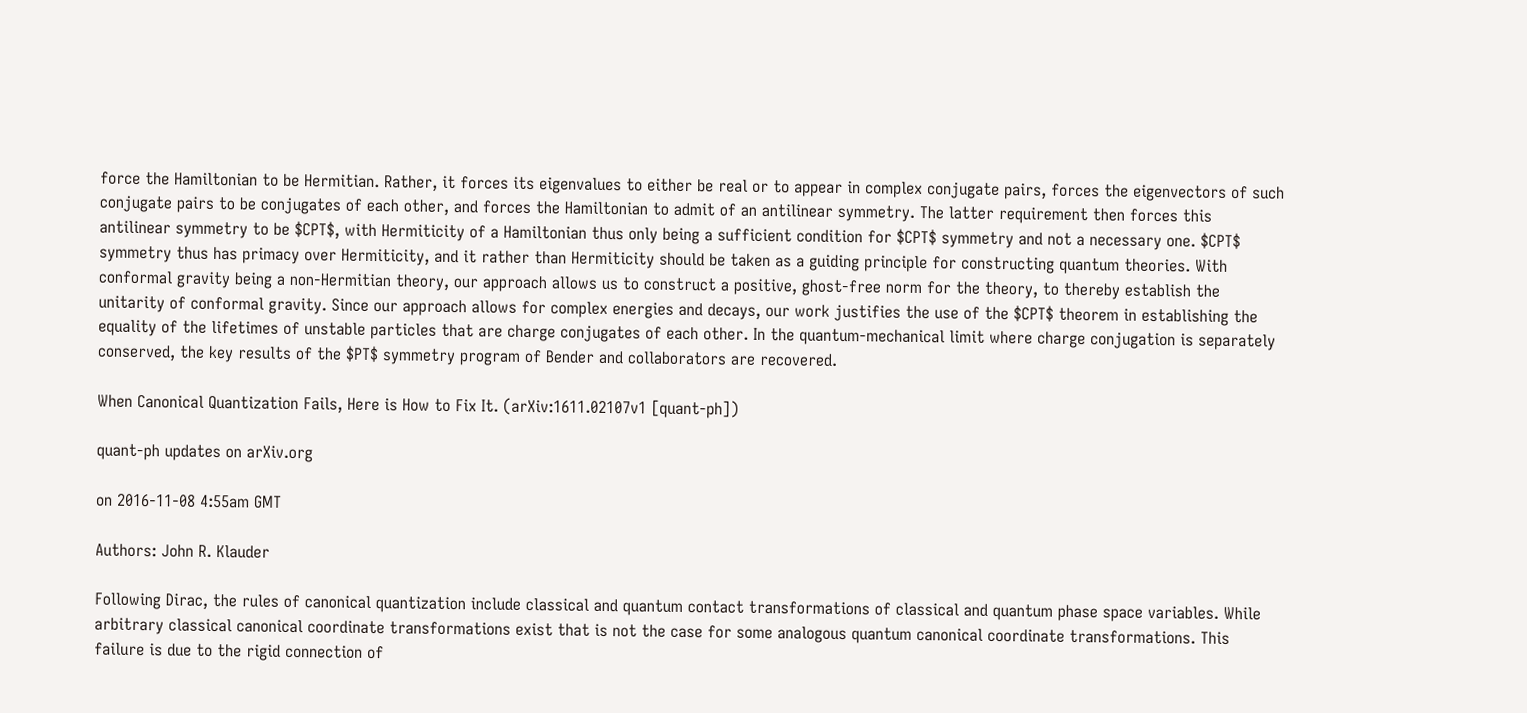force the Hamiltonian to be Hermitian. Rather, it forces its eigenvalues to either be real or to appear in complex conjugate pairs, forces the eigenvectors of such conjugate pairs to be conjugates of each other, and forces the Hamiltonian to admit of an antilinear symmetry. The latter requirement then forces this antilinear symmetry to be $CPT$, with Hermiticity of a Hamiltonian thus only being a sufficient condition for $CPT$ symmetry and not a necessary one. $CPT$ symmetry thus has primacy over Hermiticity, and it rather than Hermiticity should be taken as a guiding principle for constructing quantum theories. With conformal gravity being a non-Hermitian theory, our approach allows us to construct a positive, ghost-free norm for the theory, to thereby establish the unitarity of conformal gravity. Since our approach allows for complex energies and decays, our work justifies the use of the $CPT$ theorem in establishing the equality of the lifetimes of unstable particles that are charge conjugates of each other. In the quantum-mechanical limit where charge conjugation is separately conserved, the key results of the $PT$ symmetry program of Bender and collaborators are recovered.

When Canonical Quantization Fails, Here is How to Fix It. (arXiv:1611.02107v1 [quant-ph])

quant-ph updates on arXiv.org

on 2016-11-08 4:55am GMT

Authors: John R. Klauder

Following Dirac, the rules of canonical quantization include classical and quantum contact transformations of classical and quantum phase space variables. While arbitrary classical canonical coordinate transformations exist that is not the case for some analogous quantum canonical coordinate transformations. This failure is due to the rigid connection of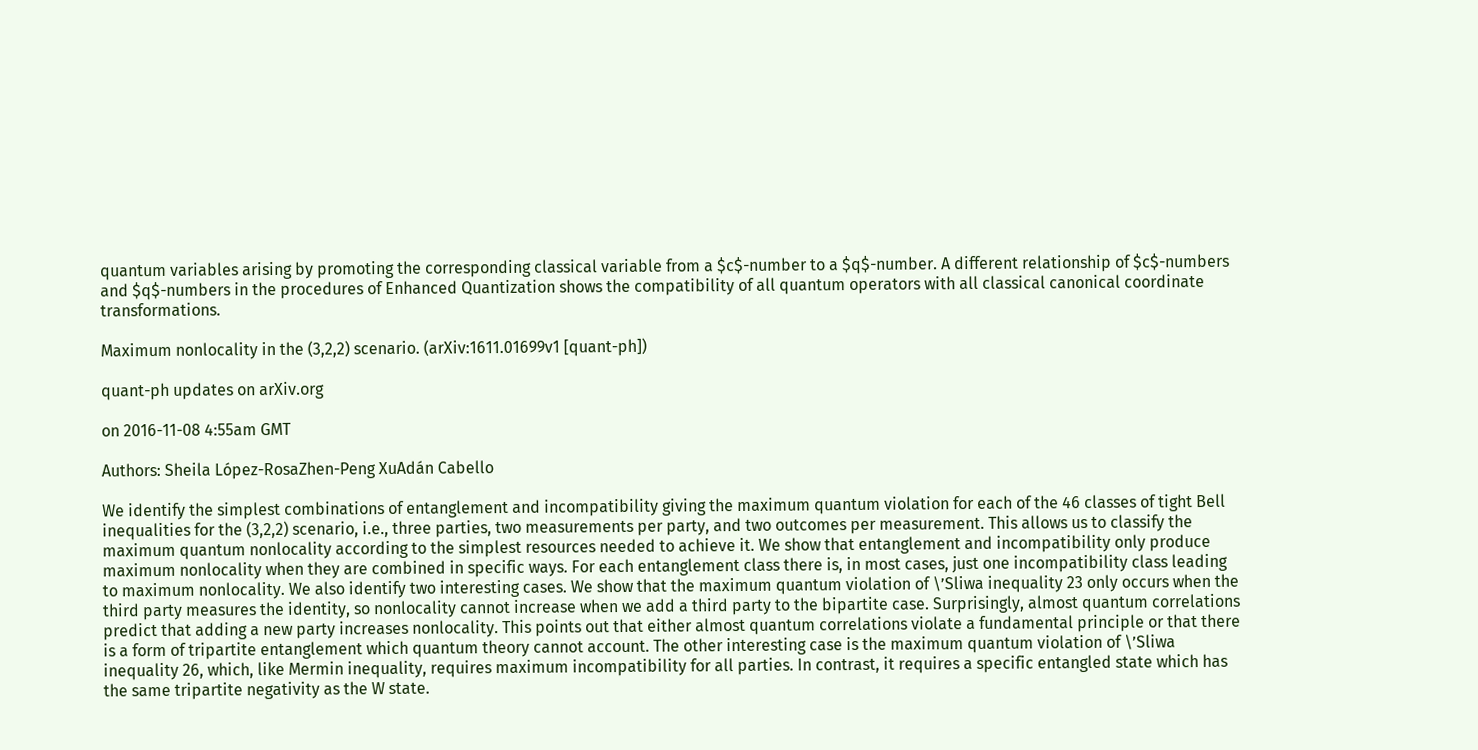quantum variables arising by promoting the corresponding classical variable from a $c$-number to a $q$-number. A different relationship of $c$-numbers and $q$-numbers in the procedures of Enhanced Quantization shows the compatibility of all quantum operators with all classical canonical coordinate transformations.

Maximum nonlocality in the (3,2,2) scenario. (arXiv:1611.01699v1 [quant-ph])

quant-ph updates on arXiv.org

on 2016-11-08 4:55am GMT

Authors: Sheila López-RosaZhen-Peng XuAdán Cabello

We identify the simplest combinations of entanglement and incompatibility giving the maximum quantum violation for each of the 46 classes of tight Bell inequalities for the (3,2,2) scenario, i.e., three parties, two measurements per party, and two outcomes per measurement. This allows us to classify the maximum quantum nonlocality according to the simplest resources needed to achieve it. We show that entanglement and incompatibility only produce maximum nonlocality when they are combined in specific ways. For each entanglement class there is, in most cases, just one incompatibility class leading to maximum nonlocality. We also identify two interesting cases. We show that the maximum quantum violation of \’Sliwa inequality 23 only occurs when the third party measures the identity, so nonlocality cannot increase when we add a third party to the bipartite case. Surprisingly, almost quantum correlations predict that adding a new party increases nonlocality. This points out that either almost quantum correlations violate a fundamental principle or that there is a form of tripartite entanglement which quantum theory cannot account. The other interesting case is the maximum quantum violation of \’Sliwa inequality 26, which, like Mermin inequality, requires maximum incompatibility for all parties. In contrast, it requires a specific entangled state which has the same tripartite negativity as the W state.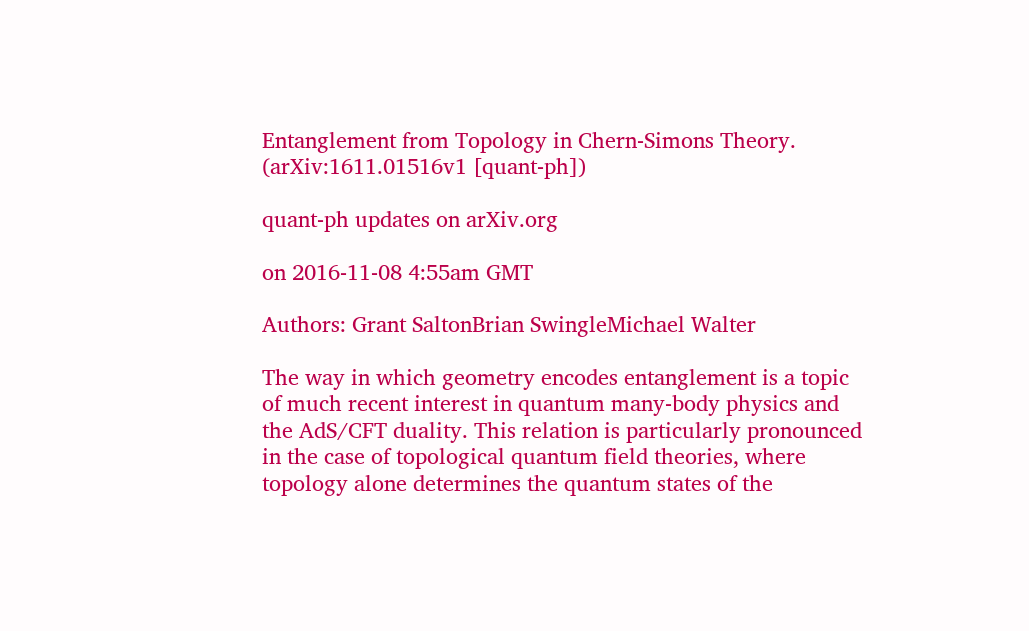Entanglement from Topology in Chern-Simons Theory. (arXiv:1611.01516v1 [quant-ph])

quant-ph updates on arXiv.org

on 2016-11-08 4:55am GMT

Authors: Grant SaltonBrian SwingleMichael Walter

The way in which geometry encodes entanglement is a topic of much recent interest in quantum many-body physics and the AdS/CFT duality. This relation is particularly pronounced in the case of topological quantum field theories, where topology alone determines the quantum states of the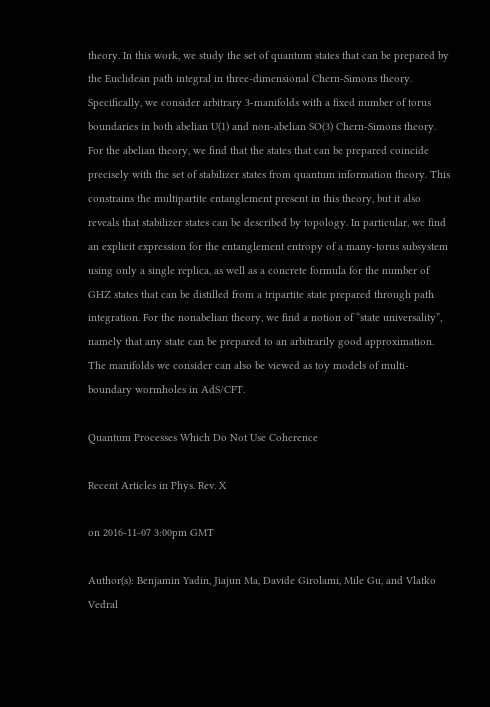theory. In this work, we study the set of quantum states that can be prepared by the Euclidean path integral in three-dimensional Chern-Simons theory. Specifically, we consider arbitrary 3-manifolds with a fixed number of torus boundaries in both abelian U(1) and non-abelian SO(3) Chern-Simons theory. For the abelian theory, we find that the states that can be prepared coincide precisely with the set of stabilizer states from quantum information theory. This constrains the multipartite entanglement present in this theory, but it also reveals that stabilizer states can be described by topology. In particular, we find an explicit expression for the entanglement entropy of a many-torus subsystem using only a single replica, as well as a concrete formula for the number of GHZ states that can be distilled from a tripartite state prepared through path integration. For the nonabelian theory, we find a notion of “state universality”, namely that any state can be prepared to an arbitrarily good approximation. The manifolds we consider can also be viewed as toy models of multi-boundary wormholes in AdS/CFT.

Quantum Processes Which Do Not Use Coherence

Recent Articles in Phys. Rev. X

on 2016-11-07 3:00pm GMT

Author(s): Benjamin Yadin, Jiajun Ma, Davide Girolami, Mile Gu, and Vlatko Vedral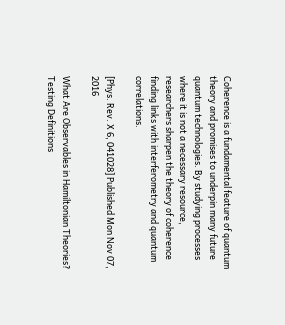Coherence is a fundamental feature of quantum theory and promises to underpin many future quantum technologies. By studying processes where it is not a necessary resource, researchers sharpen the theory of coherence finding links with interferometry and quantum correlations.

[Phys. Rev. X 6, 041028] Published Mon Nov 07, 2016

What Are Observables in Hamiltonian Theories? Testing Definitions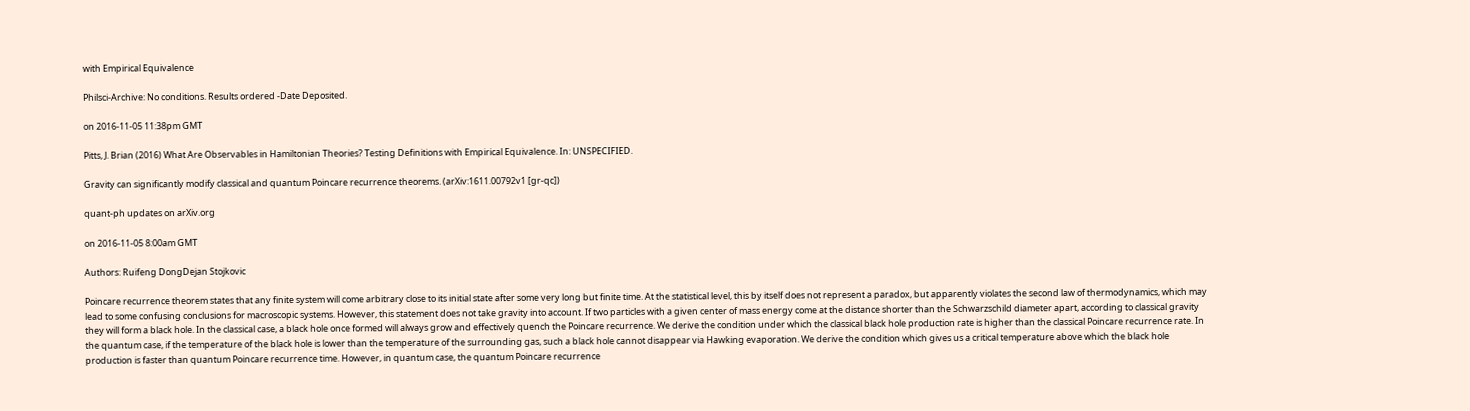with Empirical Equivalence

Philsci-Archive: No conditions. Results ordered -Date Deposited.

on 2016-11-05 11:38pm GMT

Pitts, J. Brian (2016) What Are Observables in Hamiltonian Theories? Testing Definitions with Empirical Equivalence. In: UNSPECIFIED.

Gravity can significantly modify classical and quantum Poincare recurrence theorems. (arXiv:1611.00792v1 [gr-qc])

quant-ph updates on arXiv.org

on 2016-11-05 8:00am GMT

Authors: Ruifeng DongDejan Stojkovic

Poincare recurrence theorem states that any finite system will come arbitrary close to its initial state after some very long but finite time. At the statistical level, this by itself does not represent a paradox, but apparently violates the second law of thermodynamics, which may lead to some confusing conclusions for macroscopic systems. However, this statement does not take gravity into account. If two particles with a given center of mass energy come at the distance shorter than the Schwarzschild diameter apart, according to classical gravity they will form a black hole. In the classical case, a black hole once formed will always grow and effectively quench the Poincare recurrence. We derive the condition under which the classical black hole production rate is higher than the classical Poincare recurrence rate. In the quantum case, if the temperature of the black hole is lower than the temperature of the surrounding gas, such a black hole cannot disappear via Hawking evaporation. We derive the condition which gives us a critical temperature above which the black hole production is faster than quantum Poincare recurrence time. However, in quantum case, the quantum Poincare recurrence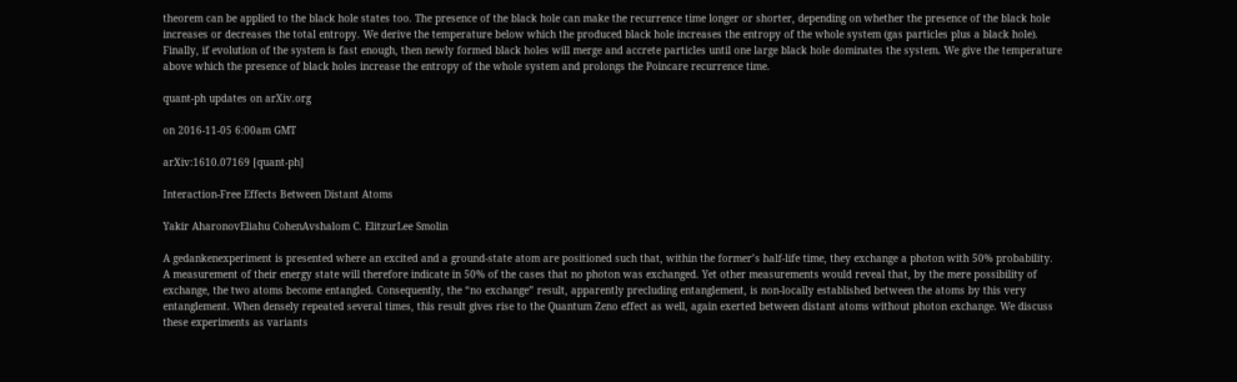theorem can be applied to the black hole states too. The presence of the black hole can make the recurrence time longer or shorter, depending on whether the presence of the black hole increases or decreases the total entropy. We derive the temperature below which the produced black hole increases the entropy of the whole system (gas particles plus a black hole). Finally, if evolution of the system is fast enough, then newly formed black holes will merge and accrete particles until one large black hole dominates the system. We give the temperature above which the presence of black holes increase the entropy of the whole system and prolongs the Poincare recurrence time.

quant-ph updates on arXiv.org

on 2016-11-05 6:00am GMT

arXiv:1610.07169 [quant-ph]

Interaction-Free Effects Between Distant Atoms

Yakir AharonovEliahu CohenAvshalom C. ElitzurLee Smolin

A gedankenexperiment is presented where an excited and a ground-state atom are positioned such that, within the former’s half-life time, they exchange a photon with 50% probability. A measurement of their energy state will therefore indicate in 50% of the cases that no photon was exchanged. Yet other measurements would reveal that, by the mere possibility of exchange, the two atoms become entangled. Consequently, the “no exchange” result, apparently precluding entanglement, is non-locally established between the atoms by this very entanglement. When densely repeated several times, this result gives rise to the Quantum Zeno effect as well, again exerted between distant atoms without photon exchange. We discuss these experiments as variants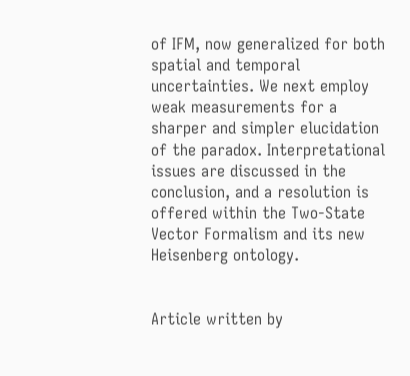of IFM, now generalized for both spatial and temporal uncertainties. We next employ weak measurements for a sharper and simpler elucidation of the paradox. Interpretational issues are discussed in the conclusion, and a resolution is offered within the Two-State Vector Formalism and its new Heisenberg ontology.


Article written by